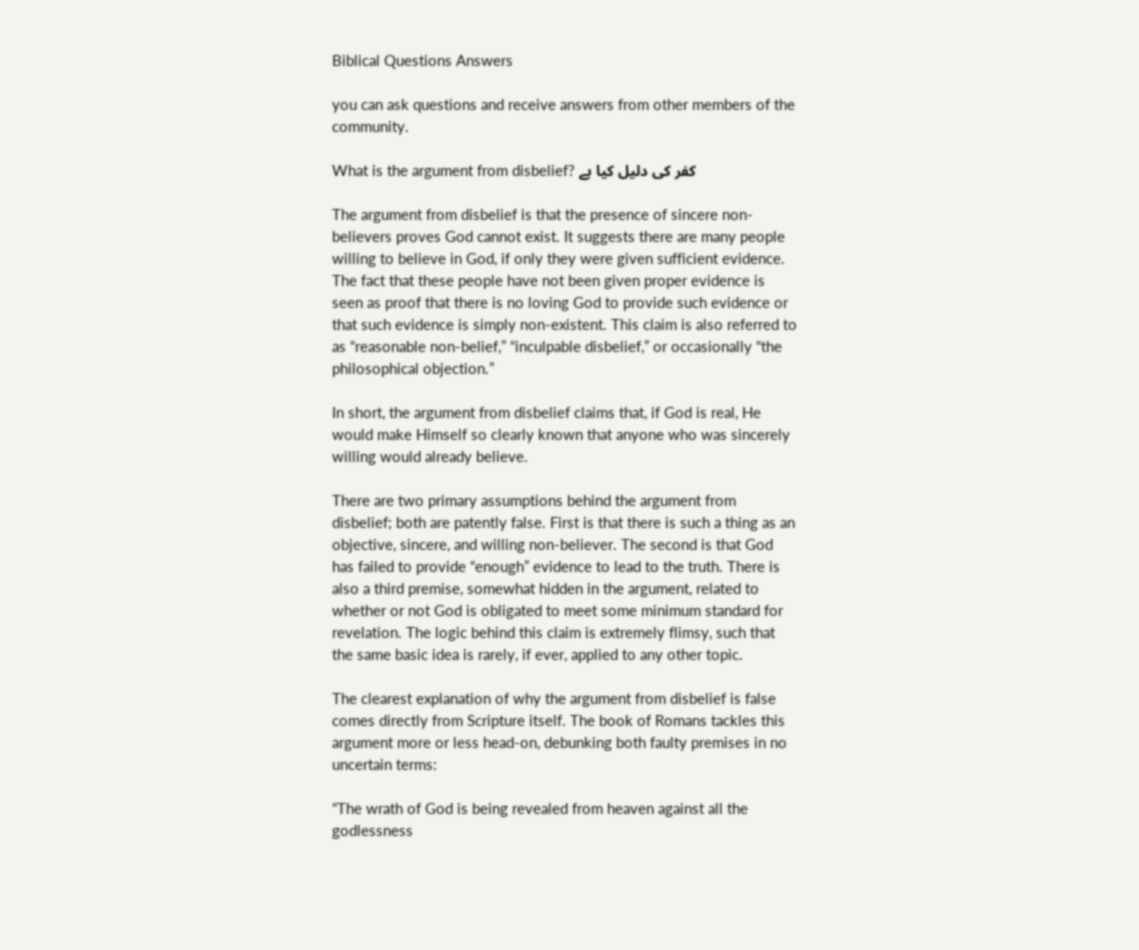Biblical Questions Answers

you can ask questions and receive answers from other members of the community.

What is the argument from disbelief? کفر کی دلیل کیا ہے

The argument from disbelief is that the presence of sincere non-believers proves God cannot exist. It suggests there are many people willing to believe in God, if only they were given sufficient evidence. The fact that these people have not been given proper evidence is seen as proof that there is no loving God to provide such evidence or that such evidence is simply non-existent. This claim is also referred to as “reasonable non-belief,” “inculpable disbelief,” or occasionally “the philosophical objection.”

In short, the argument from disbelief claims that, if God is real, He would make Himself so clearly known that anyone who was sincerely willing would already believe.

There are two primary assumptions behind the argument from disbelief; both are patently false. First is that there is such a thing as an objective, sincere, and willing non-believer. The second is that God has failed to provide “enough” evidence to lead to the truth. There is also a third premise, somewhat hidden in the argument, related to whether or not God is obligated to meet some minimum standard for revelation. The logic behind this claim is extremely flimsy, such that the same basic idea is rarely, if ever, applied to any other topic.

The clearest explanation of why the argument from disbelief is false comes directly from Scripture itself. The book of Romans tackles this argument more or less head-on, debunking both faulty premises in no uncertain terms:

“The wrath of God is being revealed from heaven against all the godlessness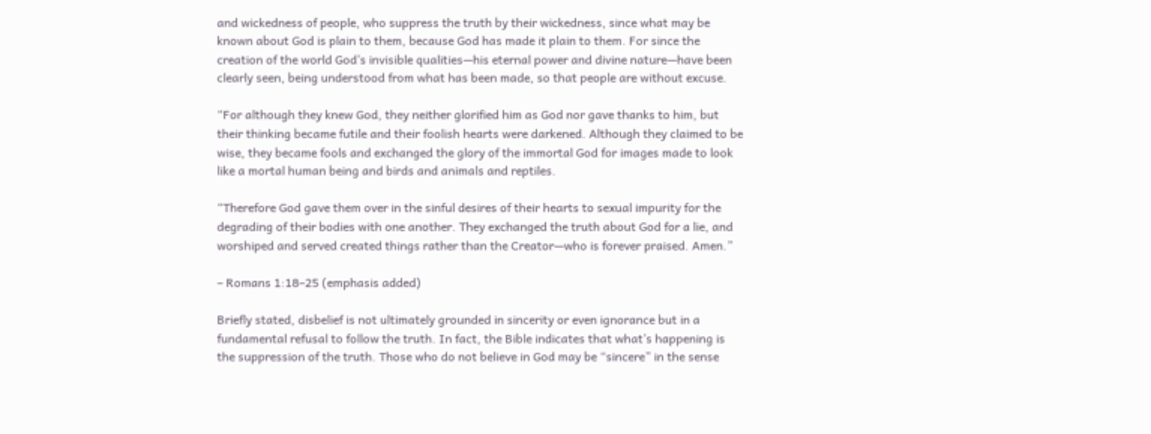and wickedness of people, who suppress the truth by their wickedness, since what may be known about God is plain to them, because God has made it plain to them. For since the creation of the world God’s invisible qualities—his eternal power and divine nature—have been clearly seen, being understood from what has been made, so that people are without excuse.

“For although they knew God, they neither glorified him as God nor gave thanks to him, but their thinking became futile and their foolish hearts were darkened. Although they claimed to be wise, they became fools and exchanged the glory of the immortal God for images made to look like a mortal human being and birds and animals and reptiles.

“Therefore God gave them over in the sinful desires of their hearts to sexual impurity for the degrading of their bodies with one another. They exchanged the truth about God for a lie, and worshiped and served created things rather than the Creator—who is forever praised. Amen.”

– Romans 1:18–25 (emphasis added)

Briefly stated, disbelief is not ultimately grounded in sincerity or even ignorance but in a fundamental refusal to follow the truth. In fact, the Bible indicates that what’s happening is the suppression of the truth. Those who do not believe in God may be “sincere” in the sense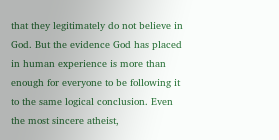that they legitimately do not believe in God. But the evidence God has placed in human experience is more than enough for everyone to be following it to the same logical conclusion. Even the most sincere atheist,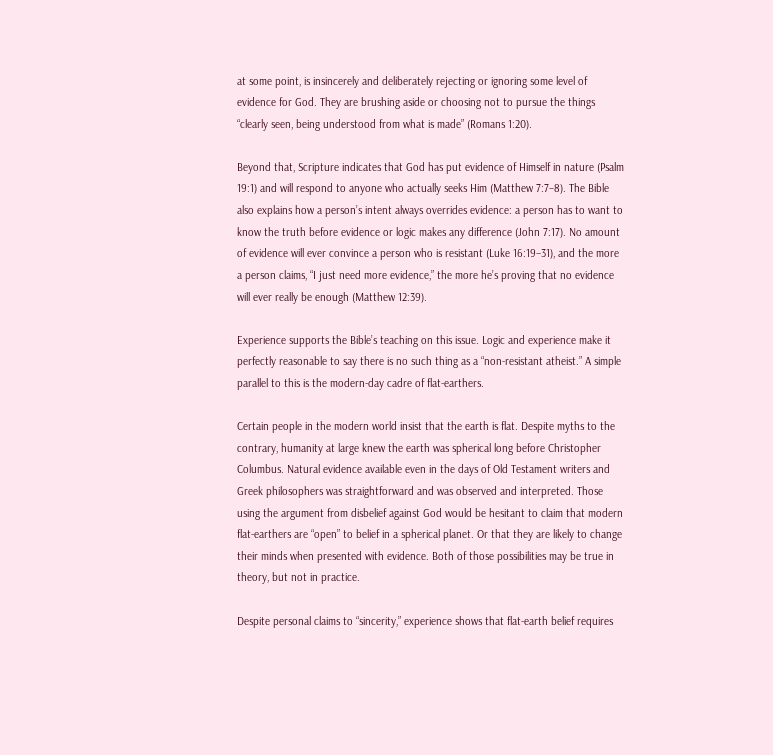at some point, is insincerely and deliberately rejecting or ignoring some level of evidence for God. They are brushing aside or choosing not to pursue the things “clearly seen, being understood from what is made” (Romans 1:20).

Beyond that, Scripture indicates that God has put evidence of Himself in nature (Psalm 19:1) and will respond to anyone who actually seeks Him (Matthew 7:7–8). The Bible also explains how a person’s intent always overrides evidence: a person has to want to know the truth before evidence or logic makes any difference (John 7:17). No amount of evidence will ever convince a person who is resistant (Luke 16:19–31), and the more a person claims, “I just need more evidence,” the more he’s proving that no evidence will ever really be enough (Matthew 12:39).

Experience supports the Bible’s teaching on this issue. Logic and experience make it perfectly reasonable to say there is no such thing as a “non-resistant atheist.” A simple parallel to this is the modern-day cadre of flat-earthers.

Certain people in the modern world insist that the earth is flat. Despite myths to the contrary, humanity at large knew the earth was spherical long before Christopher Columbus. Natural evidence available even in the days of Old Testament writers and Greek philosophers was straightforward and was observed and interpreted. Those using the argument from disbelief against God would be hesitant to claim that modern flat-earthers are “open” to belief in a spherical planet. Or that they are likely to change their minds when presented with evidence. Both of those possibilities may be true in theory, but not in practice.

Despite personal claims to “sincerity,” experience shows that flat-earth belief requires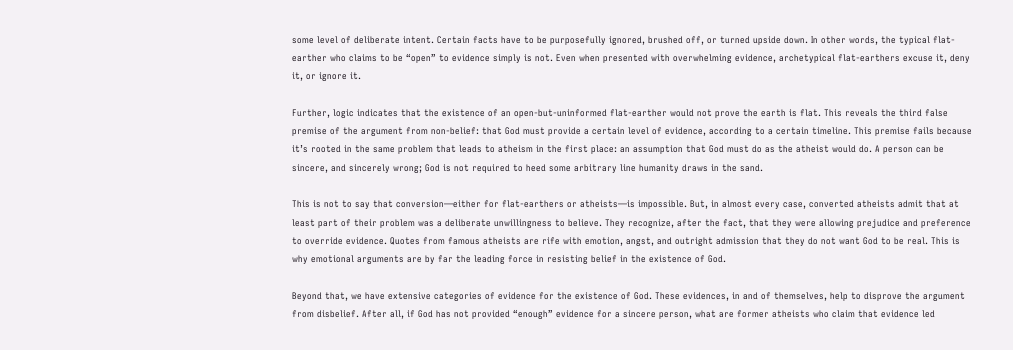some level of deliberate intent. Certain facts have to be purposefully ignored, brushed off, or turned upside down. In other words, the typical flat-earther who claims to be “open” to evidence simply is not. Even when presented with overwhelming evidence, archetypical flat-earthers excuse it, deny it, or ignore it.

Further, logic indicates that the existence of an open-but-uninformed flat-earther would not prove the earth is flat. This reveals the third false premise of the argument from non-belief: that God must provide a certain level of evidence, according to a certain timeline. This premise fails because it’s rooted in the same problem that leads to atheism in the first place: an assumption that God must do as the atheist would do. A person can be sincere, and sincerely wrong; God is not required to heed some arbitrary line humanity draws in the sand.

This is not to say that conversion—either for flat-earthers or atheists—is impossible. But, in almost every case, converted atheists admit that at least part of their problem was a deliberate unwillingness to believe. They recognize, after the fact, that they were allowing prejudice and preference to override evidence. Quotes from famous atheists are rife with emotion, angst, and outright admission that they do not want God to be real. This is why emotional arguments are by far the leading force in resisting belief in the existence of God.

Beyond that, we have extensive categories of evidence for the existence of God. These evidences, in and of themselves, help to disprove the argument from disbelief. After all, if God has not provided “enough” evidence for a sincere person, what are former atheists who claim that evidence led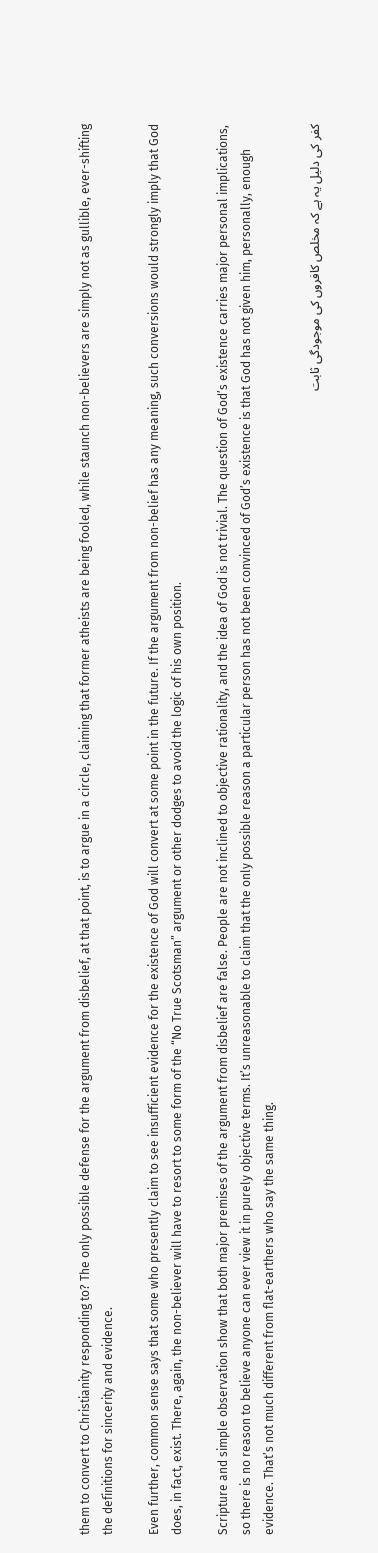them to convert to Christianity responding to? The only possible defense for the argument from disbelief, at that point, is to argue in a circle, claiming that former atheists are being fooled, while staunch non-believers are simply not as gullible, ever-shifting the definitions for sincerity and evidence.

Even further, common sense says that some who presently claim to see insufficient evidence for the existence of God will convert at some point in the future. If the argument from non-belief has any meaning, such conversions would strongly imply that God does, in fact, exist. There, again, the non-believer will have to resort to some form of the “No True Scotsman” argument or other dodges to avoid the logic of his own position.

Scripture and simple observation show that both major premises of the argument from disbelief are false. People are not inclined to objective rationality, and the idea of God is not trivial. The question of God’s existence carries major personal implications, so there is no reason to believe anyone can ever view it in purely objective terms. It’s unreasonable to claim that the only possible reason a particular person has not been convinced of God’s existence is that God has not given him, personally, enough evidence. That’s not much different from flat-earthers who say the same thing.

کفر کی دلیل یہ ہے کہ مخلص کافروں کی موجودگی ثابت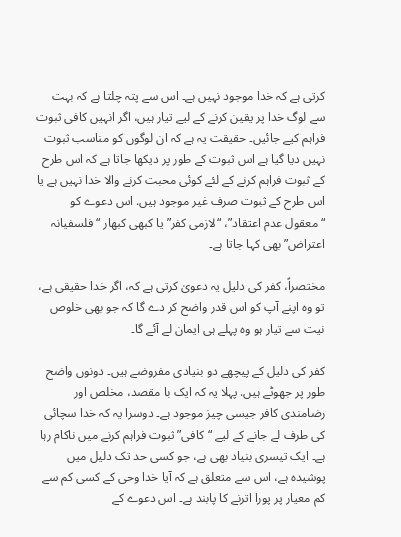کرتی ہے کہ خدا موجود نہیں ہے۔ اس سے پتہ چلتا ہے کہ بہت سے لوگ خدا پر یقین کرنے کے لیے تیار ہیں، اگر انہیں کافی ثبوت فراہم کیے جائیں۔ حقیقت یہ ہے کہ ان لوگوں کو مناسب ثبوت نہیں دیا گیا ہے اس ثبوت کے طور پر دیکھا جاتا ہے کہ اس طرح کے ثبوت فراہم کرنے کے لئے کوئی محبت کرنے والا خدا نہیں ہے یا اس طرح کے ثبوت صرف غیر موجود ہیں. اس دعوے کو “معقول عدم اعتقاد”، “لازمی کفر” یا کبھی کبھار “فلسفیانہ اعتراض” بھی کہا جاتا ہے۔

مختصراً، کفر کی دلیل یہ دعویٰ کرتی ہے کہ، اگر خدا حقیقی ہے، تو وہ اپنے آپ کو اس قدر واضح کر دے گا کہ جو بھی خلوص نیت سے تیار ہو وہ پہلے ہی ایمان لے آئے گا۔

کفر کی دلیل کے پیچھے دو بنیادی مفروضے ہیں۔ دونوں واضح طور پر جھوٹے ہیں. پہلا یہ کہ ایک با مقصد، مخلص اور رضامندی کافر جیسی چیز موجود ہے۔ دوسرا یہ کہ خدا سچائی کی طرف لے جانے کے لیے “کافی” ثبوت فراہم کرنے میں ناکام رہا ہے۔ ایک تیسری بنیاد بھی ہے، جو کسی حد تک دلیل میں پوشیدہ ہے، اس سے متعلق ہے کہ آیا خدا وحی کے کسی کم سے کم معیار پر پورا اترنے کا پابند ہے۔ اس دعوے کے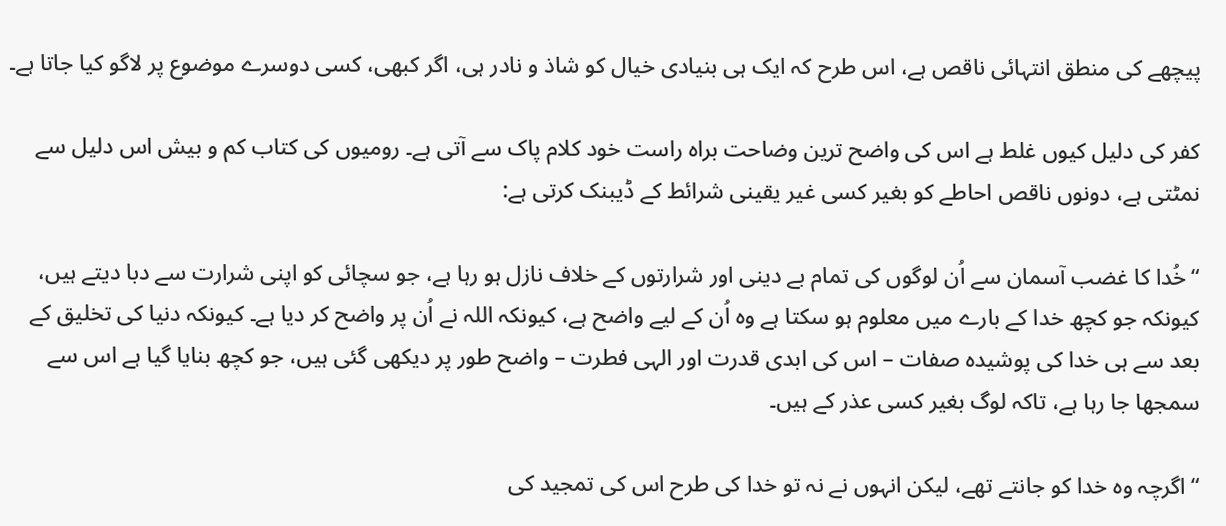پیچھے کی منطق انتہائی ناقص ہے، اس طرح کہ ایک ہی بنیادی خیال کو شاذ و نادر ہی، اگر کبھی، کسی دوسرے موضوع پر لاگو کیا جاتا ہے۔

کفر کی دلیل کیوں غلط ہے اس کی واضح ترین وضاحت براہ راست خود کلام پاک سے آتی ہے۔ رومیوں کی کتاب کم و بیش اس دلیل سے نمٹتی ہے، دونوں ناقص احاطے کو بغیر کسی غیر یقینی شرائط کے ڈیبنک کرتی ہے:

“خُدا کا غضب آسمان سے اُن لوگوں کی تمام بے دینی اور شرارتوں کے خلاف نازل ہو رہا ہے، جو سچائی کو اپنی شرارت سے دبا دیتے ہیں، کیونکہ جو کچھ خدا کے بارے میں معلوم ہو سکتا ہے وہ اُن کے لیے واضح ہے، کیونکہ اللہ نے اُن پر واضح کر دیا ہے۔ کیونکہ دنیا کی تخلیق کے بعد سے ہی خدا کی پوشیدہ صفات – اس کی ابدی قدرت اور الہی فطرت – واضح طور پر دیکھی گئی ہیں، جو کچھ بنایا گیا ہے اس سے سمجھا جا رہا ہے، تاکہ لوگ بغیر کسی عذر کے ہیں۔

“اگرچہ وہ خدا کو جانتے تھے، لیکن انہوں نے نہ تو خدا کی طرح اس کی تمجید کی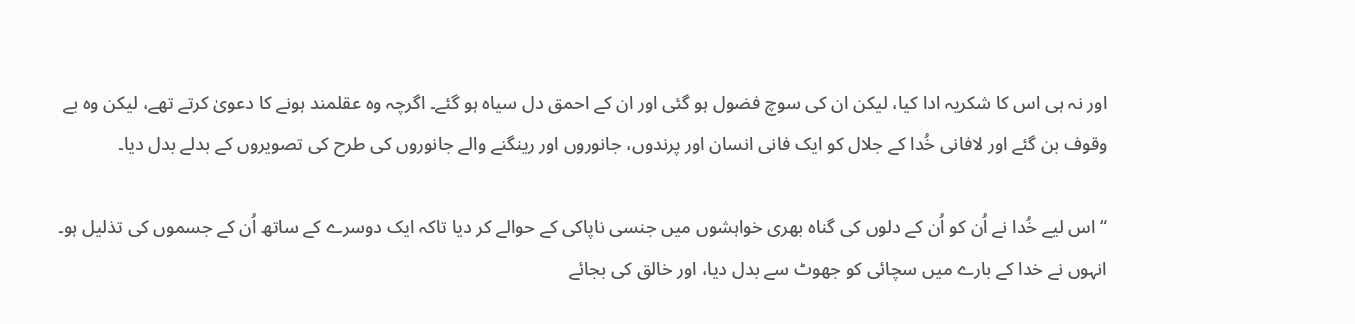اور نہ ہی اس کا شکریہ ادا کیا، لیکن ان کی سوچ فضول ہو گئی اور ان کے احمق دل سیاہ ہو گئے۔ اگرچہ وہ عقلمند ہونے کا دعویٰ کرتے تھے، لیکن وہ بے وقوف بن گئے اور لافانی خُدا کے جلال کو ایک فانی انسان اور پرندوں، جانوروں اور رینگنے والے جانوروں کی طرح کی تصویروں کے بدلے بدل دیا۔

“اس لیے خُدا نے اُن کو اُن کے دلوں کی گناہ بھری خواہشوں میں جنسی ناپاکی کے حوالے کر دیا تاکہ ایک دوسرے کے ساتھ اُن کے جسموں کی تذلیل ہو۔ انہوں نے خدا کے بارے میں سچائی کو جھوٹ سے بدل دیا، اور خالق کی بجائے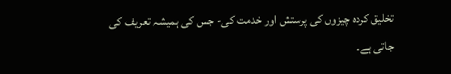تخلیق کردہ چیزوں کی پرستش اور خدمت کی- جس کی ہمیشہ تعریف کی جاتی ہے۔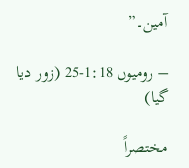آمین۔”

– رومیوں 1:18-25 (زور دیا گیا)

مختصراً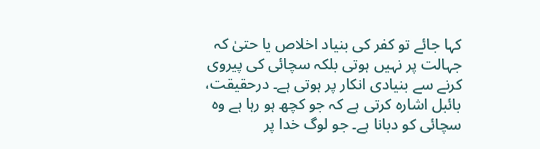کہا جائے تو کفر کی بنیاد اخلاص یا حتیٰ کہ جہالت پر نہیں ہوتی بلکہ سچائی کی پیروی کرنے سے بنیادی انکار پر ہوتی ہے۔ درحقیقت، بائبل اشارہ کرتی ہے کہ جو کچھ ہو رہا ہے وہ سچائی کو دبانا ہے۔ جو لوگ خدا پر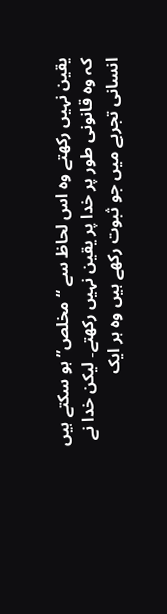یقین نہیں رکھتے وہ اس لحاظ سے “مخلص” ہو سکتے ہیں کہ وہ قانونی طور پر خدا پر یقین نہیں رکھتے۔ لیکن خدا نے انسانی تجربے میں جو ثبوت رکھے ہیں وہ ہر ایک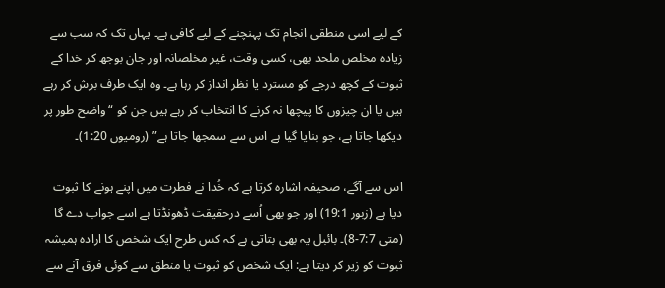کے لیے اسی منطقی انجام تک پہنچنے کے لیے کافی ہے۔ یہاں تک کہ سب سے زیادہ مخلص ملحد بھی، کسی وقت، غیر مخلصانہ اور جان بوجھ کر خدا کے ثبوت کے کچھ درجے کو مسترد یا نظر انداز کر رہا ہے۔ وہ ایک طرف برش کر رہے ہیں یا ان چیزوں کا پیچھا نہ کرنے کا انتخاب کر رہے ہیں جن کو “واضح طور پر دیکھا جاتا ہے، جو بنایا گیا ہے اس سے سمجھا جاتا ہے” (رومیوں 1:20)۔

اس سے آگے، صحیفہ اشارہ کرتا ہے کہ خُدا نے فطرت میں اپنے ہونے کا ثبوت دیا ہے (زبور 19:1) اور جو بھی اُسے درحقیقت ڈھونڈتا ہے اسے جواب دے گا (متی 7:7-8)۔ بائبل یہ بھی بتاتی ہے کہ کس طرح ایک شخص کا ارادہ ہمیشہ ثبوت کو زیر کر دیتا ہے: ایک شخص کو ثبوت یا منطق سے کوئی فرق آنے سے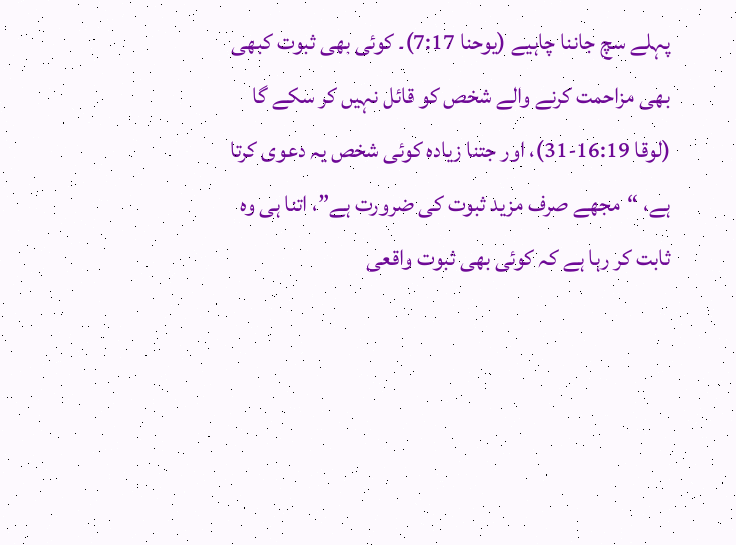پہلے سچ جاننا چاہیے (یوحنا 7:17)۔ کوئی بھی ثبوت کبھی بھی مزاحمت کرنے والے شخص کو قائل نہیں کر سکے گا (لوقا 16:19-31)، اور جتنا زیادہ کوئی شخص یہ دعوی کرتا ہے، “مجھے صرف مزید ثبوت کی ضرورت ہے”، اتنا ہی وہ ثابت کر رہا ہے کہ کوئی بھی ثبوت واقعی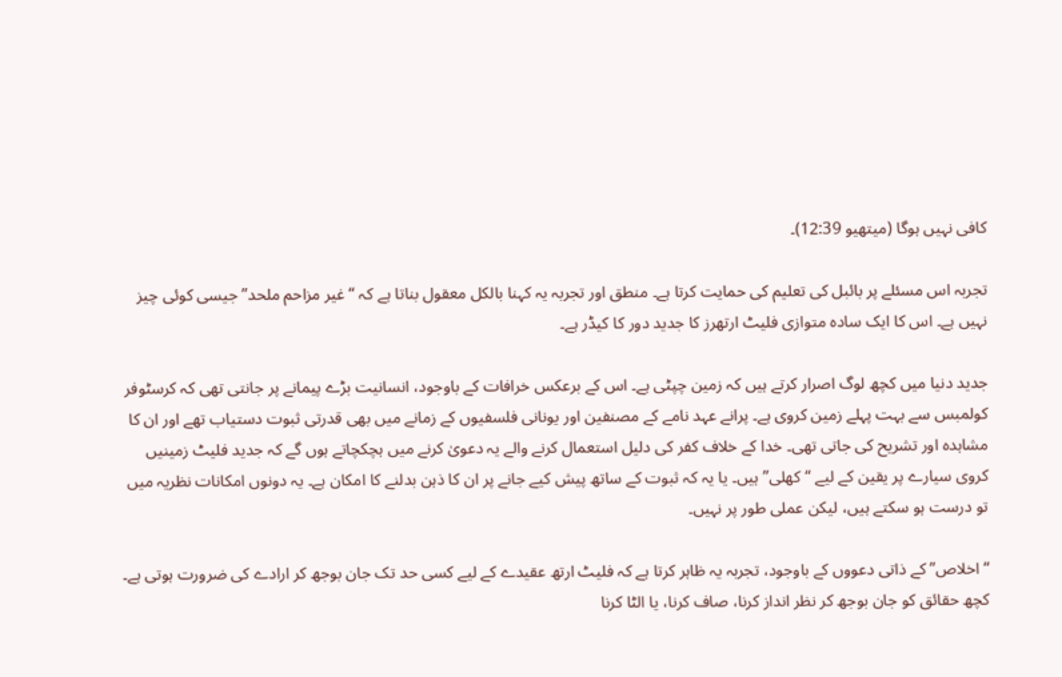کافی نہیں ہوگا (میتھیو 12:39)۔

تجربہ اس مسئلے پر بائبل کی تعلیم کی حمایت کرتا ہے۔ منطق اور تجربہ یہ کہنا بالکل معقول بناتا ہے کہ “غیر مزاحم ملحد” جیسی کوئی چیز نہیں ہے۔ اس کا ایک سادہ متوازی فلیٹ ارتھرز کا جدید دور کا کیڈر ہے۔

جدید دنیا میں کچھ لوگ اصرار کرتے ہیں کہ زمین چپٹی ہے۔ اس کے برعکس خرافات کے باوجود، انسانیت بڑے پیمانے پر جانتی تھی کہ کرسٹوفر کولمبس سے بہت پہلے زمین کروی ہے۔ پرانے عہد نامے کے مصنفین اور یونانی فلسفیوں کے زمانے میں بھی قدرتی ثبوت دستیاب تھے اور ان کا مشاہدہ اور تشریح کی جاتی تھی۔ خدا کے خلاف کفر کی دلیل استعمال کرنے والے یہ دعویٰ کرنے میں ہچکچاتے ہوں گے کہ جدید فلیٹ زمینیں کروی سیارے پر یقین کے لیے “کھلی” ہیں۔ یا یہ کہ ثبوت کے ساتھ پیش کیے جانے پر ان کا ذہن بدلنے کا امکان ہے۔ یہ دونوں امکانات نظریہ میں تو درست ہو سکتے ہیں، لیکن عملی طور پر نہیں۔

“اخلاص” کے ذاتی دعووں کے باوجود، تجربہ یہ ظاہر کرتا ہے کہ فلیٹ ارتھ عقیدے کے لیے کسی حد تک جان بوجھ کر ارادے کی ضرورت ہوتی ہے۔ کچھ حقائق کو جان بوجھ کر نظر انداز کرنا، صاف کرنا، یا الٹا کرنا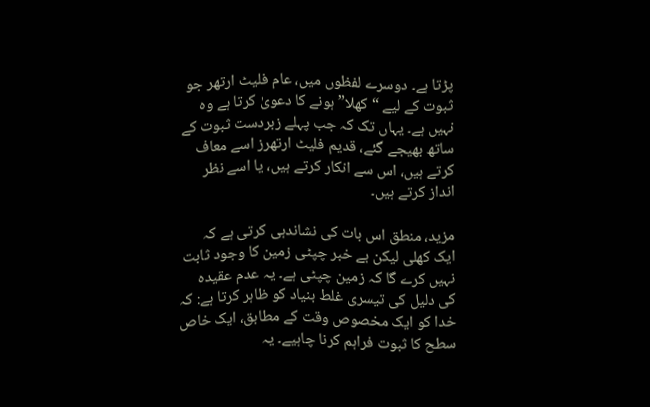پڑتا ہے۔ دوسرے لفظوں میں، عام فلیٹ ارتھر جو ثبوت کے لیے “کھلا” ہونے کا دعویٰ کرتا ہے وہ نہیں ہے۔ یہاں تک کہ جب پہلے زبردست ثبوت کے ساتھ بھیجے گئے، قدیم فلیٹ ارتھرز اسے معاف کرتے ہیں، اس سے انکار کرتے ہیں، یا اسے نظر انداز کرتے ہیں۔

مزید، منطق اس بات کی نشاندہی کرتی ہے کہ ایک کھلی لیکن بے خبر چپٹی زمین کا وجود ثابت نہیں کرے گا کہ زمین چپٹی ہے۔ یہ عدم عقیدہ کی دلیل کی تیسری غلط بنیاد کو ظاہر کرتا ہے: کہ خدا کو ایک مخصوص وقت کے مطابق، ایک خاص سطح کا ثبوت فراہم کرنا چاہیے۔ یہ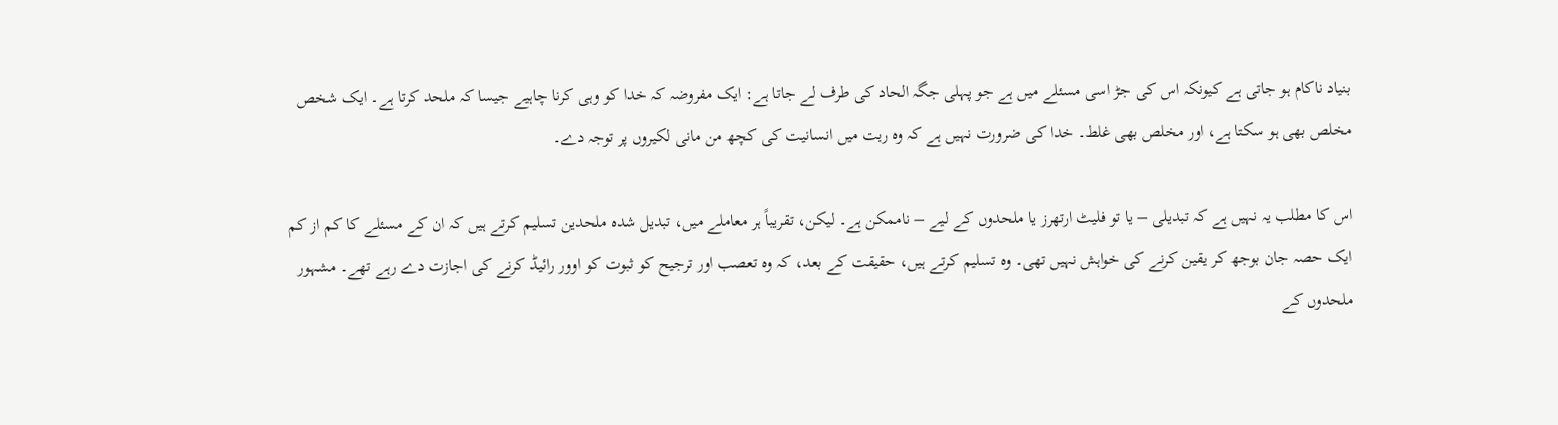بنیاد ناکام ہو جاتی ہے کیونکہ اس کی جڑ اسی مسئلے میں ہے جو پہلی جگہ الحاد کی طرف لے جاتا ہے: ایک مفروضہ کہ خدا کو وہی کرنا چاہیے جیسا کہ ملحد کرتا ہے۔ ایک شخص مخلص بھی ہو سکتا ہے، اور مخلص بھی غلط۔ خدا کی ضرورت نہیں ہے کہ وہ ریت میں انسانیت کی کچھ من مانی لکیروں پر توجہ دے۔

اس کا مطلب یہ نہیں ہے کہ تبدیلی – یا تو فلیٹ ارتھرز یا ملحدوں کے لیے – ناممکن ہے۔ لیکن، تقریباً ہر معاملے میں، تبدیل شدہ ملحدین تسلیم کرتے ہیں کہ ان کے مسئلے کا کم از کم ایک حصہ جان بوجھ کر یقین کرنے کی خواہش نہیں تھی۔ وہ تسلیم کرتے ہیں، حقیقت کے بعد، کہ وہ تعصب اور ترجیح کو ثبوت کو اوور رائیڈ کرنے کی اجازت دے رہے تھے۔ مشہور ملحدوں کے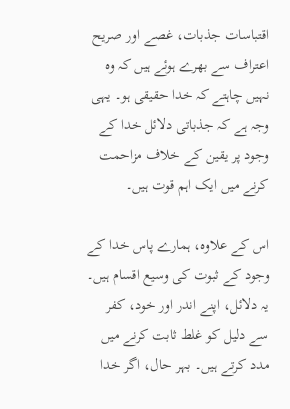اقتباسات جذبات، غصے اور صریح اعتراف سے بھرے ہوئے ہیں کہ وہ نہیں چاہتے کہ خدا حقیقی ہو۔ یہی وجہ ہے کہ جذباتی دلائل خدا کے وجود پر یقین کے خلاف مزاحمت کرنے میں ایک اہم قوت ہیں۔

اس کے علاوہ، ہمارے پاس خدا کے وجود کے ثبوت کی وسیع اقسام ہیں۔ یہ دلائل، اپنے اندر اور خود، کفر سے دلیل کو غلط ثابت کرنے میں مدد کرتے ہیں۔ بہر حال، اگر خدا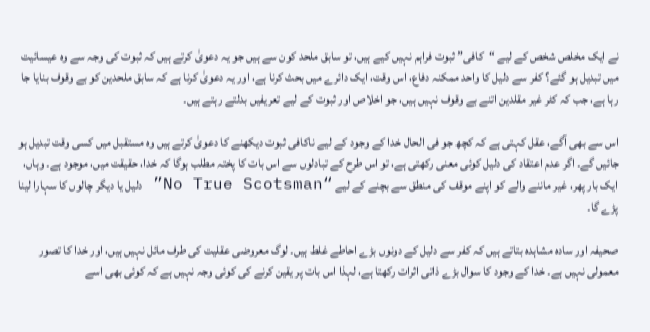نے ایک مخلص شخص کے لیے “کافی” ثبوت فراہم نہیں کیے ہیں، تو سابق ملحد کون سے ہیں جو یہ دعویٰ کرتے ہیں کہ ثبوت کی وجہ سے وہ عیسائیت میں تبدیل ہو گئے؟ کفر سے دلیل کا واحد ممکنہ دفاع، اس وقت، ایک دائرے میں بحث کرنا ہے، اور یہ دعویٰ کرنا ہے کہ سابق ملحدین کو بے وقوف بنایا جا رہا ہے، جب کہ کٹر غیر مقلدین اتنے بے وقوف نہیں ہیں، جو اخلاص اور ثبوت کے لیے تعریفیں بدلتے رہتے ہیں۔

اس سے بھی آگے، عقل کہتی ہے کہ کچھ جو فی الحال خدا کے وجود کے لیے ناکافی ثبوت دیکھنے کا دعویٰ کرتے ہیں وہ مستقبل میں کسی وقت تبدیل ہو جائیں گے۔ اگر عدم اعتقاد کی دلیل کوئی معنی رکھتی ہے، تو اس طرح کے تبادلوں سے اس بات کا پختہ مطلب ہوگا کہ خدا، حقیقت میں، موجود ہے۔ وہاں، ایک بار پھر، غیر ماننے والے کو اپنے موقف کی منطق سے بچنے کے لیے “No True Scotsman” دلیل یا دیگر چالوں کا سہارا لینا پڑے گا۔

صحیفہ اور سادہ مشاہدہ بتاتے ہیں کہ کفر سے دلیل کے دونوں بڑے احاطے غلط ہیں۔ لوگ معروضی عقلیت کی طرف مائل نہیں ہیں، اور خدا کا تصور معمولی نہیں ہے۔ خدا کے وجود کا سوال بڑے ذاتی اثرات رکھتا ہے، لہذا اس بات پر یقین کرنے کی کوئی وجہ نہیں ہے کہ کوئی بھی اسے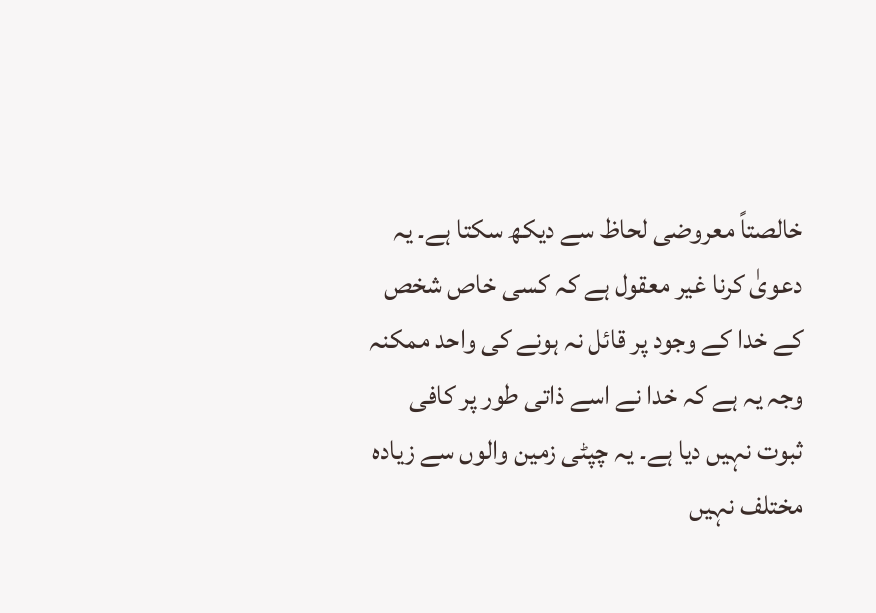خالصتاً معروضی لحاظ سے دیکھ سکتا ہے۔ یہ دعویٰ کرنا غیر معقول ہے کہ کسی خاص شخص کے خدا کے وجود پر قائل نہ ہونے کی واحد ممکنہ وجہ یہ ہے کہ خدا نے اسے ذاتی طور پر کافی ثبوت نہیں دیا ہے۔ یہ چپٹی زمین والوں سے زیادہ مختلف نہیں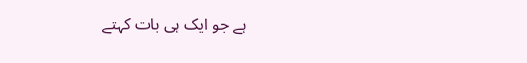ہے جو ایک ہی بات کہتے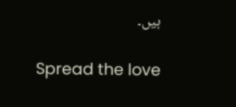ہیں۔

Spread the love